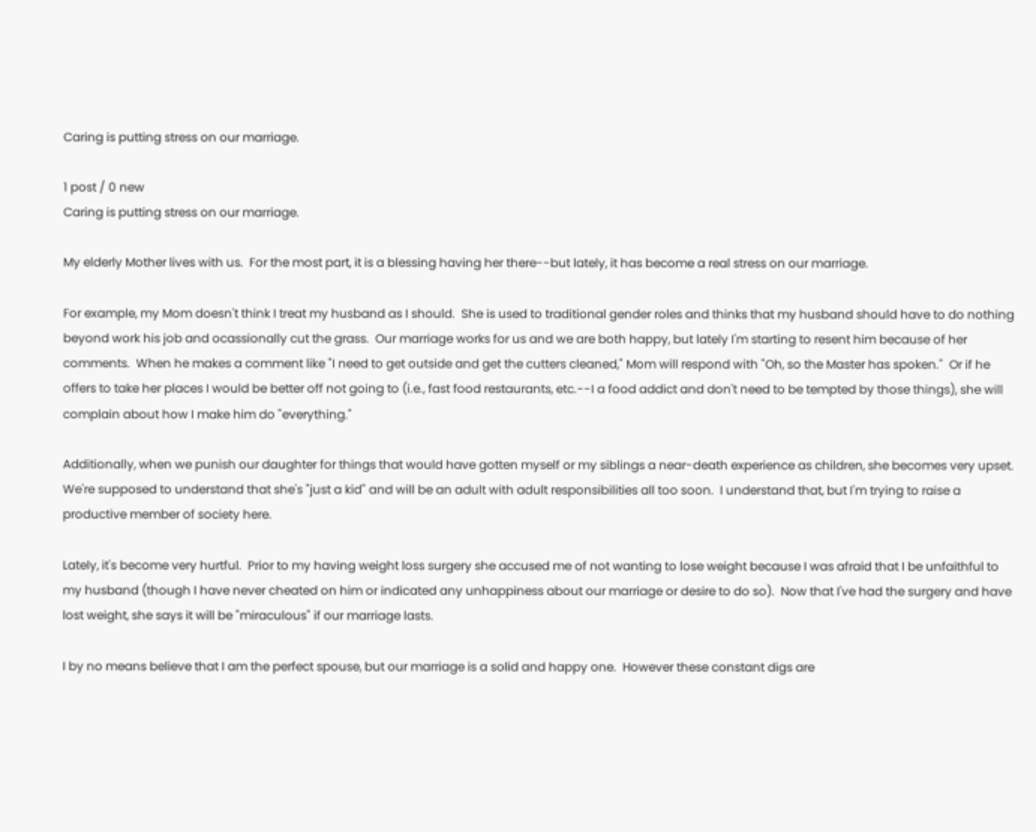Caring is putting stress on our marriage.

1 post / 0 new
Caring is putting stress on our marriage.

My elderly Mother lives with us.  For the most part, it is a blessing having her there--but lately, it has become a real stress on our marriage.

For example, my Mom doesn't think I treat my husband as I should.  She is used to traditional gender roles and thinks that my husband should have to do nothing beyond work his job and ocassionally cut the grass.  Our marriage works for us and we are both happy, but lately I'm starting to resent him because of her comments.  When he makes a comment like "I need to get outside and get the cutters cleaned," Mom will respond with "Oh, so the Master has spoken."  Or if he offers to take her places I would be better off not going to (i.e., fast food restaurants, etc.--I a food addict and don't need to be tempted by those things), she will complain about how I make him do "everything."

Additionally, when we punish our daughter for things that would have gotten myself or my siblings a near-death experience as children, she becomes very upset.  We're supposed to understand that she's "just a kid" and will be an adult with adult responsibilities all too soon.  I understand that, but I'm trying to raise a productive member of society here.

Lately, it's become very hurtful.  Prior to my having weight loss surgery she accused me of not wanting to lose weight because I was afraid that I be unfaithful to my husband (though I have never cheated on him or indicated any unhappiness about our marriage or desire to do so).  Now that I've had the surgery and have lost weight, she says it will be "miraculous" if our marriage lasts.

I by no means believe that I am the perfect spouse, but our marriage is a solid and happy one.  However these constant digs are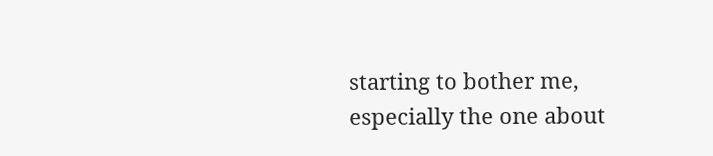starting to bother me, especially the one about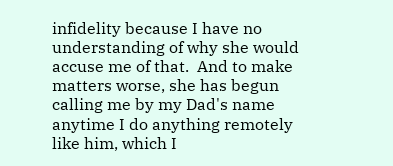infidelity because I have no understanding of why she would accuse me of that.  And to make matters worse, she has begun calling me by my Dad's name anytime I do anything remotely like him, which I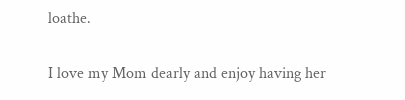loathe.

I love my Mom dearly and enjoy having her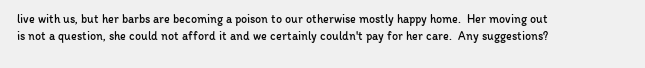live with us, but her barbs are becoming a poison to our otherwise mostly happy home.  Her moving out is not a question, she could not afford it and we certainly couldn't pay for her care.  Any suggestions?